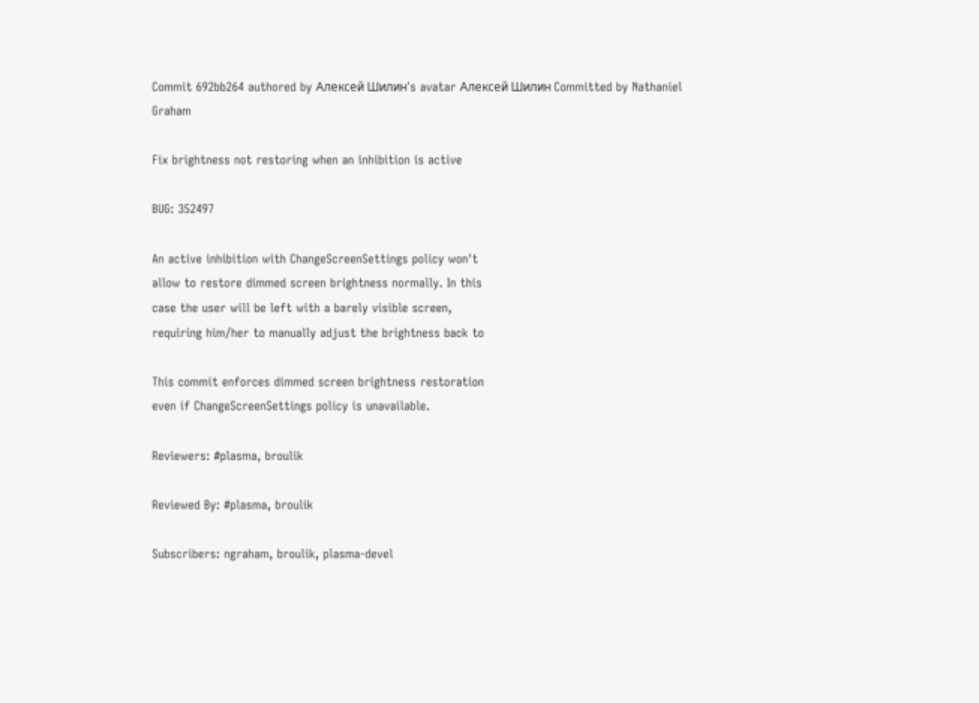Commit 692bb264 authored by Алексей Шилин's avatar Алексей Шилин Committed by Nathaniel Graham

Fix brightness not restoring when an inhibition is active

BUG: 352497

An active inhibition with ChangeScreenSettings policy won't
allow to restore dimmed screen brightness normally. In this
case the user will be left with a barely visible screen,
requiring him/her to manually adjust the brightness back to

This commit enforces dimmed screen brightness restoration
even if ChangeScreenSettings policy is unavailable.

Reviewers: #plasma, broulik

Reviewed By: #plasma, broulik

Subscribers: ngraham, broulik, plasma-devel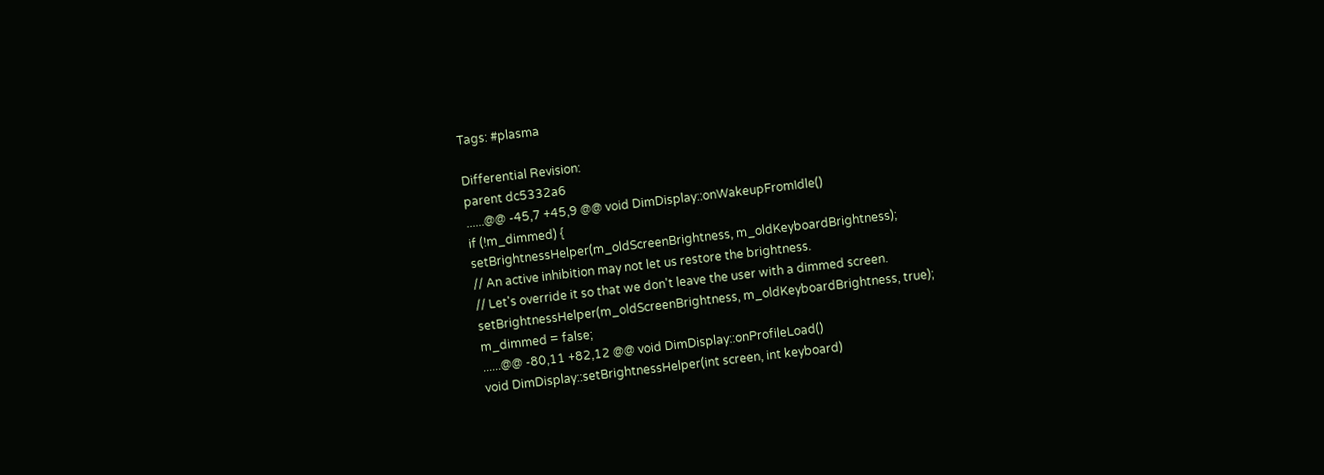Tags: #plasma

Differential Revision:
parent dc5332a6
......@@ -45,7 +45,9 @@ void DimDisplay::onWakeupFromIdle()
if (!m_dimmed) {
setBrightnessHelper(m_oldScreenBrightness, m_oldKeyboardBrightness);
// An active inhibition may not let us restore the brightness.
// Let's override it so that we don't leave the user with a dimmed screen.
setBrightnessHelper(m_oldScreenBrightness, m_oldKeyboardBrightness, true);
m_dimmed = false;
......@@ -80,11 +82,12 @@ void DimDisplay::onProfileLoad()
void DimDisplay::setBrightnessHelper(int screen, int keyboard)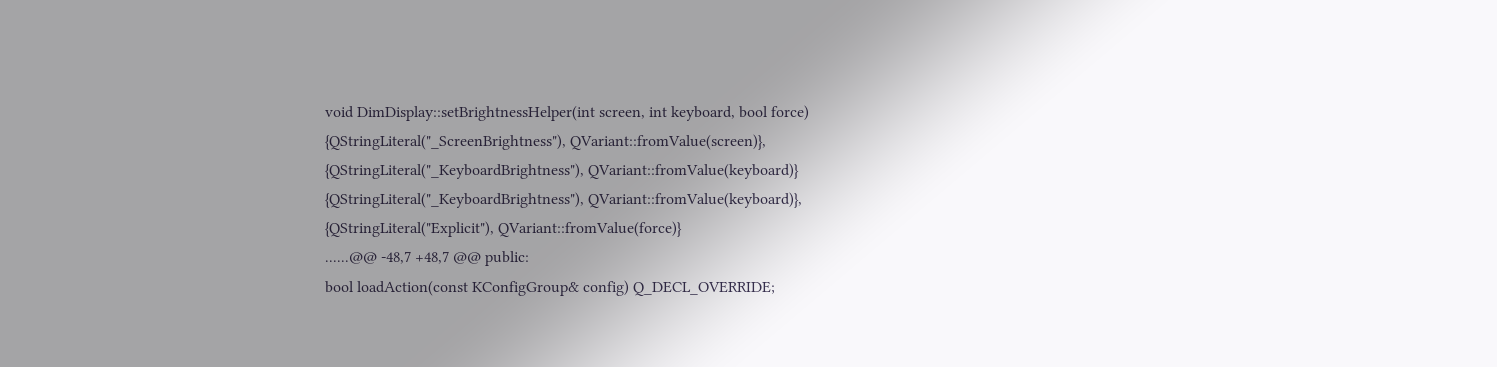void DimDisplay::setBrightnessHelper(int screen, int keyboard, bool force)
{QStringLiteral("_ScreenBrightness"), QVariant::fromValue(screen)},
{QStringLiteral("_KeyboardBrightness"), QVariant::fromValue(keyboard)}
{QStringLiteral("_KeyboardBrightness"), QVariant::fromValue(keyboard)},
{QStringLiteral("Explicit"), QVariant::fromValue(force)}
......@@ -48,7 +48,7 @@ public:
bool loadAction(const KConfigGroup& config) Q_DECL_OVERRIDE;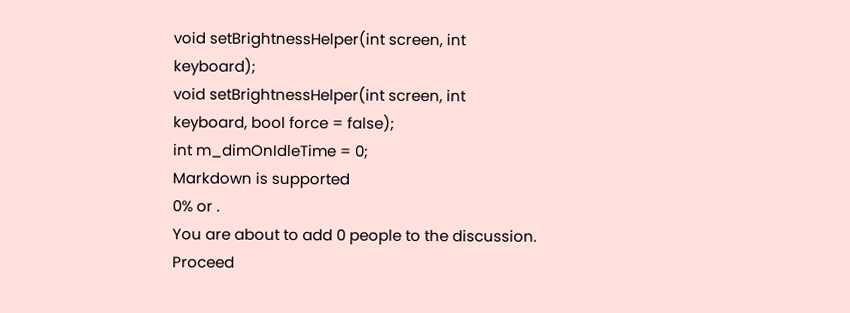void setBrightnessHelper(int screen, int keyboard);
void setBrightnessHelper(int screen, int keyboard, bool force = false);
int m_dimOnIdleTime = 0;
Markdown is supported
0% or .
You are about to add 0 people to the discussion. Proceed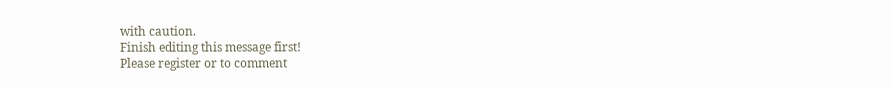with caution.
Finish editing this message first!
Please register or to comment